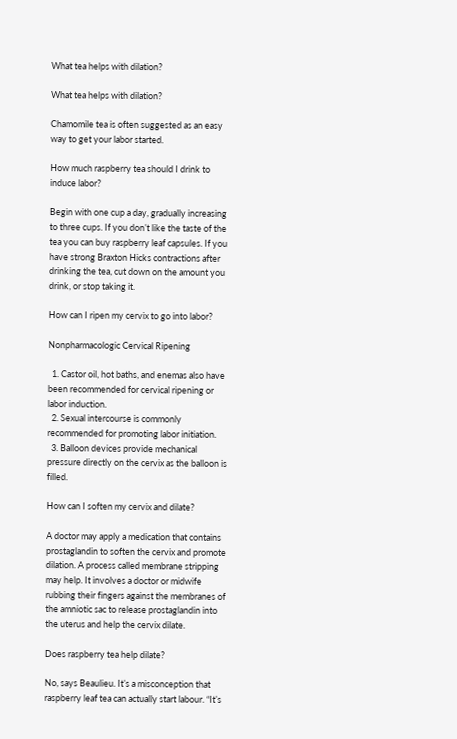What tea helps with dilation?

What tea helps with dilation?

Chamomile tea is often suggested as an easy way to get your labor started.

How much raspberry tea should I drink to induce labor?

Begin with one cup a day, gradually increasing to three cups. If you don’t like the taste of the tea you can buy raspberry leaf capsules. If you have strong Braxton Hicks contractions after drinking the tea, cut down on the amount you drink, or stop taking it.

How can I ripen my cervix to go into labor?

Nonpharmacologic Cervical Ripening

  1. Castor oil, hot baths, and enemas also have been recommended for cervical ripening or labor induction.
  2. Sexual intercourse is commonly recommended for promoting labor initiation.
  3. Balloon devices provide mechanical pressure directly on the cervix as the balloon is filled.

How can I soften my cervix and dilate?

A doctor may apply a medication that contains prostaglandin to soften the cervix and promote dilation. A process called membrane stripping may help. It involves a doctor or midwife rubbing their fingers against the membranes of the amniotic sac to release prostaglandin into the uterus and help the cervix dilate.

Does raspberry tea help dilate?

No, says Beaulieu. It’s a misconception that raspberry leaf tea can actually start labour. “It’s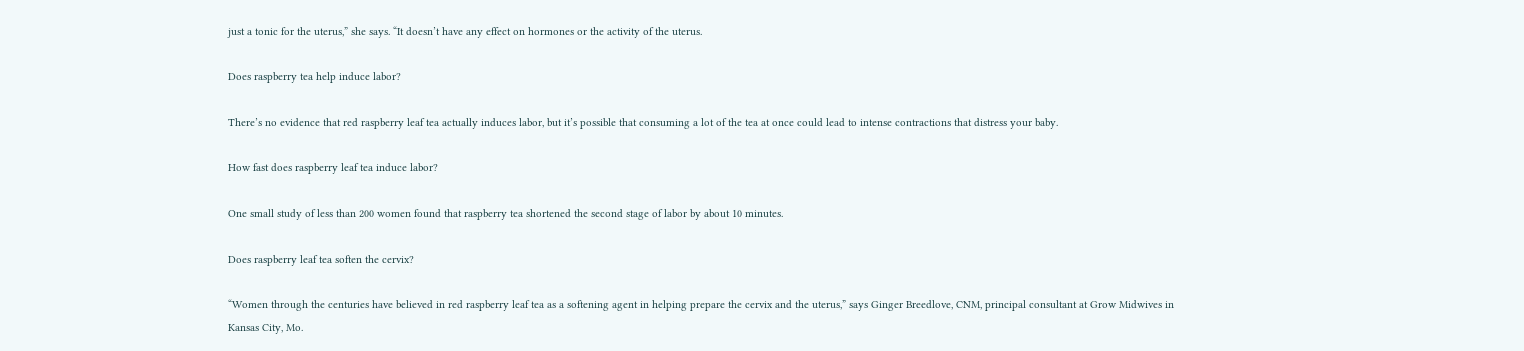just a tonic for the uterus,” she says. “It doesn’t have any effect on hormones or the activity of the uterus.

Does raspberry tea help induce labor?

There’s no evidence that red raspberry leaf tea actually induces labor, but it’s possible that consuming a lot of the tea at once could lead to intense contractions that distress your baby.

How fast does raspberry leaf tea induce labor?

One small study of less than 200 women found that raspberry tea shortened the second stage of labor by about 10 minutes.

Does raspberry leaf tea soften the cervix?

“Women through the centuries have believed in red raspberry leaf tea as a softening agent in helping prepare the cervix and the uterus,” says Ginger Breedlove, CNM, principal consultant at Grow Midwives in Kansas City, Mo.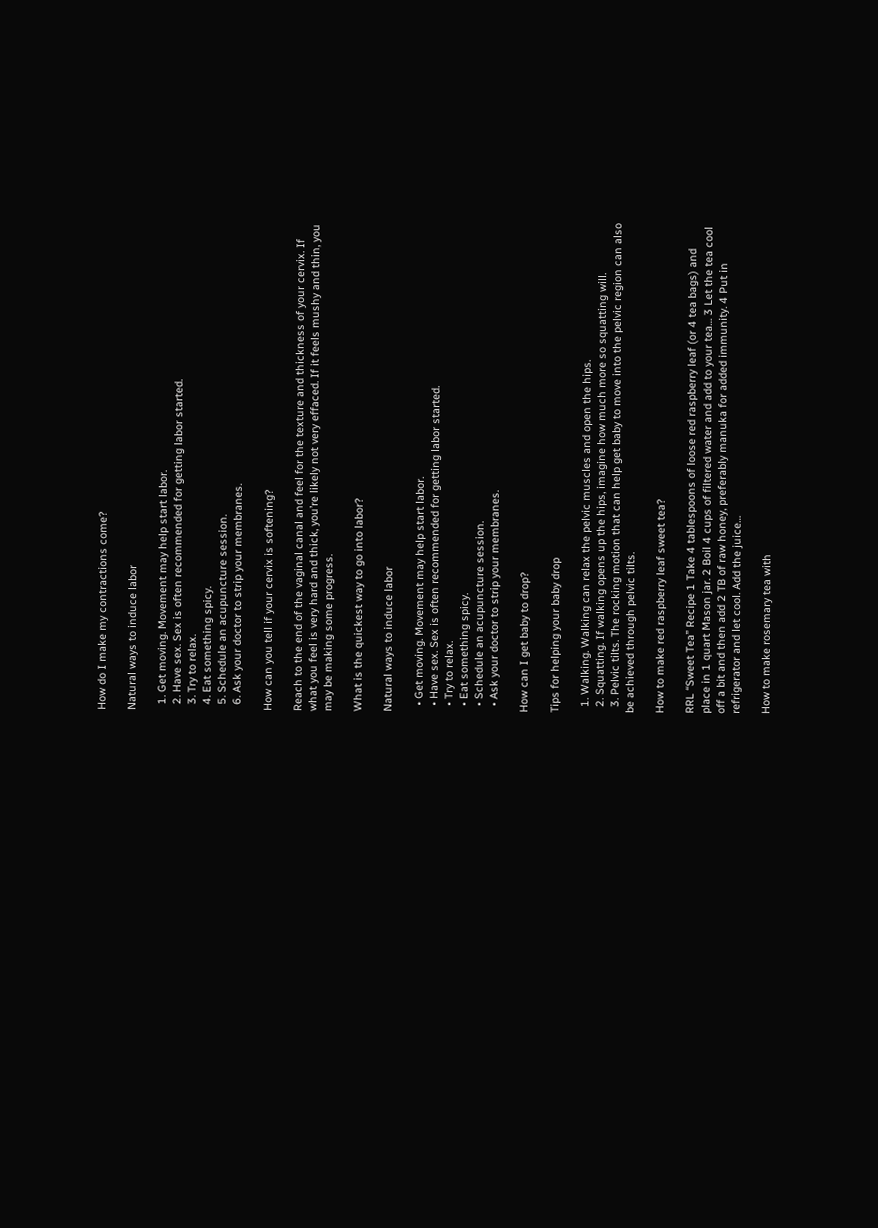How do I make my contractions come?

Natural ways to induce labor

  1. Get moving. Movement may help start labor.
  2. Have sex. Sex is often recommended for getting labor started.
  3. Try to relax.
  4. Eat something spicy.
  5. Schedule an acupuncture session.
  6. Ask your doctor to strip your membranes.

How can you tell if your cervix is softening?

Reach to the end of the vaginal canal and feel for the texture and thickness of your cervix. If what you feel is very hard and thick, you’re likely not very effaced. If it feels mushy and thin, you may be making some progress.

What is the quickest way to go into labor?

Natural ways to induce labor

  • Get moving. Movement may help start labor.
  • Have sex. Sex is often recommended for getting labor started.
  • Try to relax.
  • Eat something spicy.
  • Schedule an acupuncture session.
  • Ask your doctor to strip your membranes.

How can I get baby to drop?

Tips for helping your baby drop

  1. Walking. Walking can relax the pelvic muscles and open the hips.
  2. Squatting. If walking opens up the hips, imagine how much more so squatting will.
  3. Pelvic tilts. The rocking motion that can help get baby to move into the pelvic region can also be achieved through pelvic tilts.

How to make red raspberry leaf sweet tea?

RRL “Sweet Tea” Recipe 1 Take 4 tablespoons of loose red raspberry leaf (or 4 tea bags) and place in 1 quart Mason jar. 2 Boil 4 cups of filtered water and add to your tea… 3 Let the tea cool off a bit and then add 2 TB of raw honey, preferably manuka for added immunity. 4 Put in refrigerator and let cool. Add the juice…

How to make rosemary tea with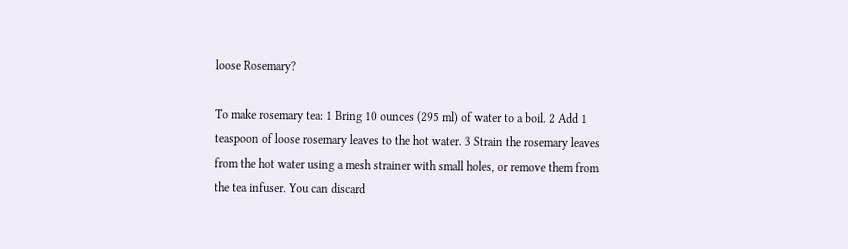loose Rosemary?

To make rosemary tea: 1 Bring 10 ounces (295 ml) of water to a boil. 2 Add 1 teaspoon of loose rosemary leaves to the hot water. 3 Strain the rosemary leaves from the hot water using a mesh strainer with small holes, or remove them from the tea infuser. You can discard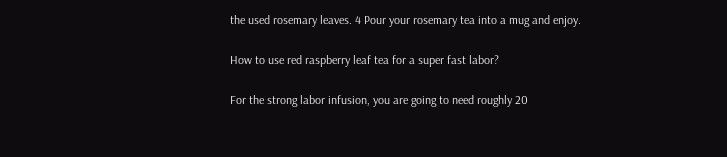the used rosemary leaves. 4 Pour your rosemary tea into a mug and enjoy.

How to use red raspberry leaf tea for a super fast labor?

For the strong labor infusion, you are going to need roughly 20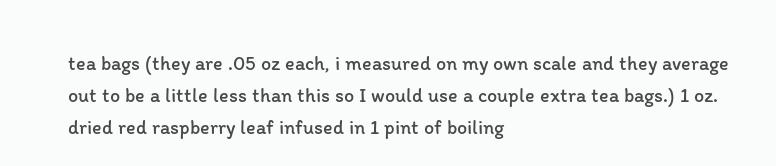tea bags (they are .05 oz each, i measured on my own scale and they average out to be a little less than this so I would use a couple extra tea bags.) 1 oz. dried red raspberry leaf infused in 1 pint of boiling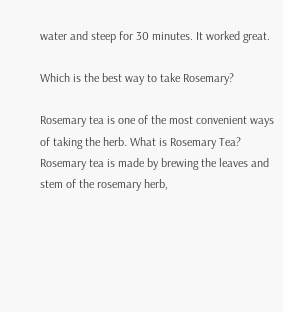water and steep for 30 minutes. It worked great.

Which is the best way to take Rosemary?

Rosemary tea is one of the most convenient ways of taking the herb. What is Rosemary Tea? Rosemary tea is made by brewing the leaves and stem of the rosemary herb,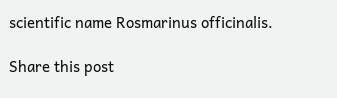scientific name Rosmarinus officinalis.

Share this post